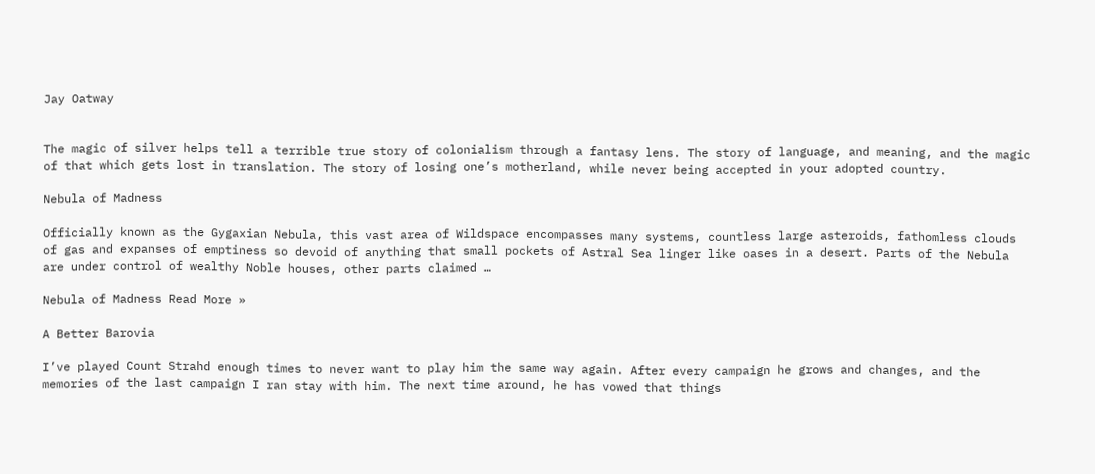Jay Oatway


The magic of silver helps tell a terrible true story of colonialism through a fantasy lens. The story of language, and meaning, and the magic of that which gets lost in translation. The story of losing one’s motherland, while never being accepted in your adopted country.

Nebula of Madness

Officially known as the Gygaxian Nebula, this vast area of Wildspace encompasses many systems, countless large asteroids, fathomless clouds of gas and expanses of emptiness so devoid of anything that small pockets of Astral Sea linger like oases in a desert. Parts of the Nebula are under control of wealthy Noble houses, other parts claimed …

Nebula of Madness Read More »

A Better Barovia

I’ve played Count Strahd enough times to never want to play him the same way again. After every campaign he grows and changes, and the memories of the last campaign I ran stay with him. The next time around, he has vowed that things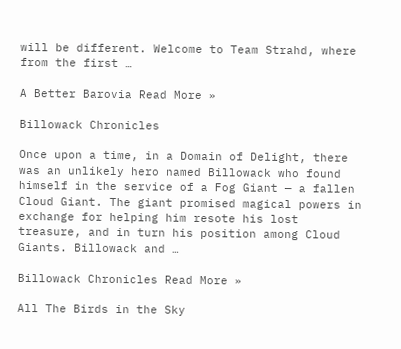will be different. Welcome to Team Strahd, where from the first …

A Better Barovia Read More »

Billowack Chronicles

Once upon a time, in a Domain of Delight, there was an unlikely hero named Billowack who found himself in the service of a Fog Giant — a fallen Cloud Giant. The giant promised magical powers in exchange for helping him resote his lost treasure, and in turn his position among Cloud Giants. Billowack and …

Billowack Chronicles Read More »

All The Birds in the Sky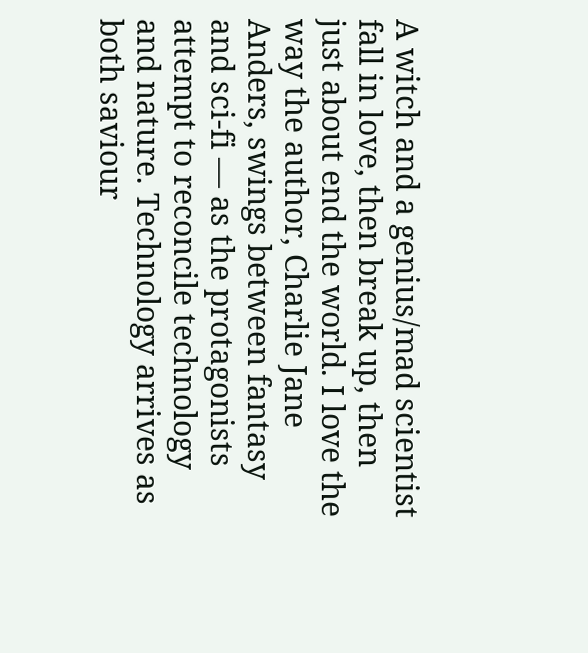A witch and a genius/mad scientist fall in love, then break up, then just about end the world. I love the way the author, Charlie Jane Anders, swings between fantasy and sci-fi — as the protagonists attempt to reconcile technology and nature. Technology arrives as both saviour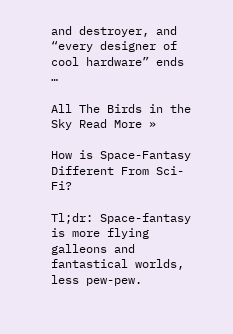and destroyer, and “every designer of cool hardware” ends …

All The Birds in the Sky Read More »

How is Space-Fantasy Different From Sci-Fi?

Tl;dr: Space-fantasy is more flying galleons and fantastical worlds, less pew-pew.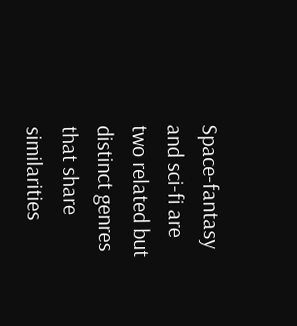Space-fantasy and sci-fi are two related but distinct genres that share similarities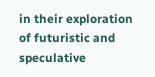in their exploration of futuristic and speculative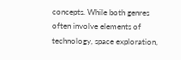concepts. While both genres often involve elements of technology, space exploration,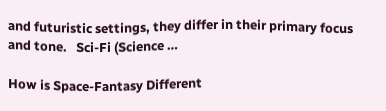and futuristic settings, they differ in their primary focus and tone.   Sci-Fi (Science …

How is Space-Fantasy Different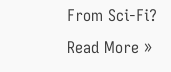From Sci-Fi? Read More »